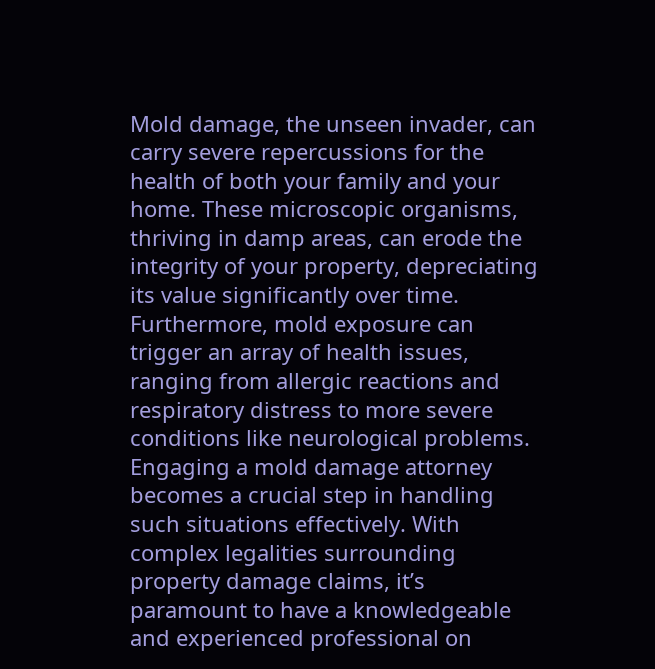Mold damage, the unseen invader, can carry severe repercussions for the health of both your family and your home. These microscopic organisms, thriving in damp areas, can erode the integrity of your property, depreciating its value significantly over time. Furthermore, mold exposure can trigger an array of health issues, ranging from allergic reactions and respiratory distress to more severe conditions like neurological problems. Engaging a mold damage attorney becomes a crucial step in handling such situations effectively. With complex legalities surrounding property damage claims, it’s paramount to have a knowledgeable and experienced professional on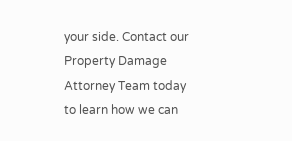your side. Contact our Property Damage Attorney Team today to learn how we can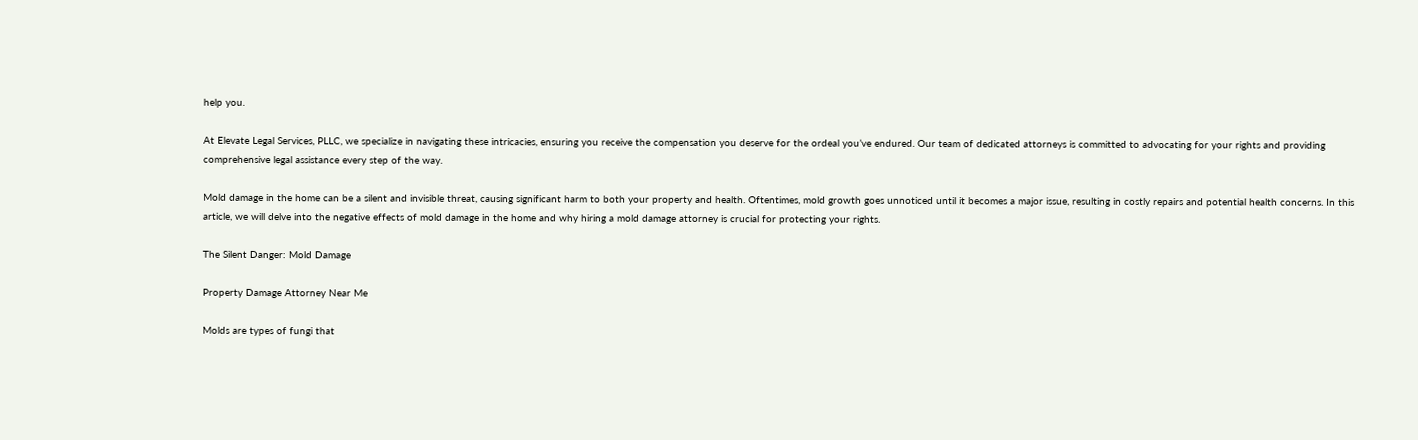help you.

At Elevate Legal Services, PLLC, we specialize in navigating these intricacies, ensuring you receive the compensation you deserve for the ordeal you’ve endured. Our team of dedicated attorneys is committed to advocating for your rights and providing comprehensive legal assistance every step of the way.

Mold damage in the home can be a silent and invisible threat, causing significant harm to both your property and health. Oftentimes, mold growth goes unnoticed until it becomes a major issue, resulting in costly repairs and potential health concerns. In this article, we will delve into the negative effects of mold damage in the home and why hiring a mold damage attorney is crucial for protecting your rights.

The Silent Danger: Mold Damage

Property Damage Attorney Near Me

Molds are types of fungi that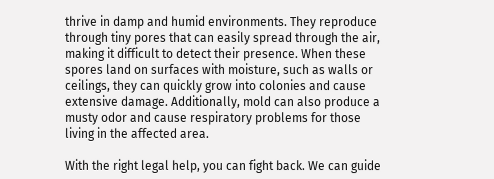thrive in damp and humid environments. They reproduce through tiny pores that can easily spread through the air, making it difficult to detect their presence. When these spores land on surfaces with moisture, such as walls or ceilings, they can quickly grow into colonies and cause extensive damage. Additionally, mold can also produce a musty odor and cause respiratory problems for those living in the affected area.

With the right legal help, you can fight back. We can guide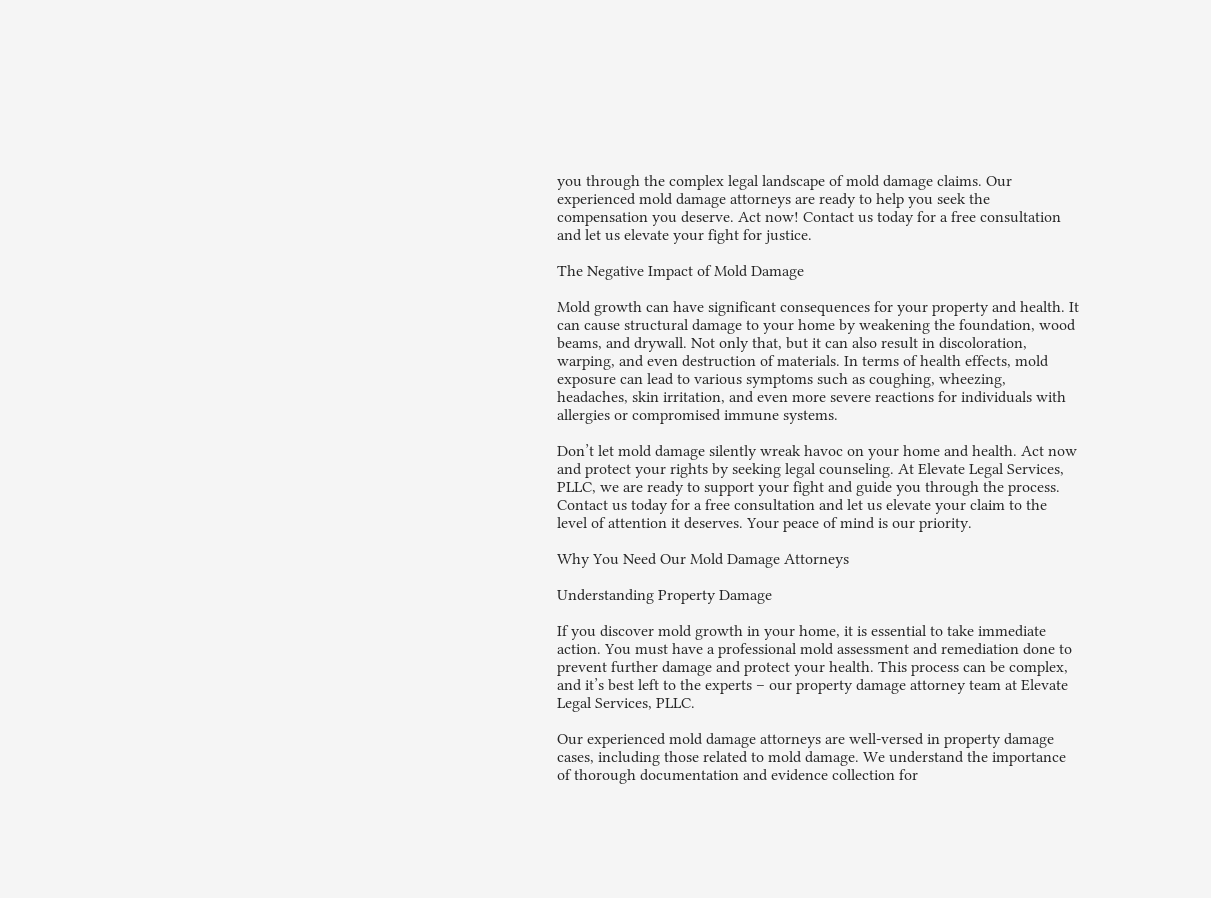you through the complex legal landscape of mold damage claims. Our experienced mold damage attorneys are ready to help you seek the compensation you deserve. Act now! Contact us today for a free consultation and let us elevate your fight for justice.

The Negative Impact of Mold Damage

Mold growth can have significant consequences for your property and health. It can cause structural damage to your home by weakening the foundation, wood beams, and drywall. Not only that, but it can also result in discoloration, warping, and even destruction of materials. In terms of health effects, mold exposure can lead to various symptoms such as coughing, wheezing, headaches, skin irritation, and even more severe reactions for individuals with allergies or compromised immune systems.

Don’t let mold damage silently wreak havoc on your home and health. Act now and protect your rights by seeking legal counseling. At Elevate Legal Services, PLLC, we are ready to support your fight and guide you through the process. Contact us today for a free consultation and let us elevate your claim to the level of attention it deserves. Your peace of mind is our priority.

Why You Need Our Mold Damage Attorneys

Understanding Property Damage

If you discover mold growth in your home, it is essential to take immediate action. You must have a professional mold assessment and remediation done to prevent further damage and protect your health. This process can be complex, and it’s best left to the experts – our property damage attorney team at Elevate Legal Services, PLLC.

Our experienced mold damage attorneys are well-versed in property damage cases, including those related to mold damage. We understand the importance of thorough documentation and evidence collection for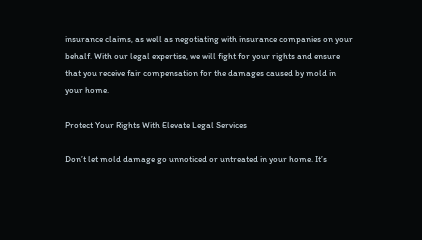insurance claims, as well as negotiating with insurance companies on your behalf. With our legal expertise, we will fight for your rights and ensure that you receive fair compensation for the damages caused by mold in your home.

Protect Your Rights With Elevate Legal Services

Don’t let mold damage go unnoticed or untreated in your home. It’s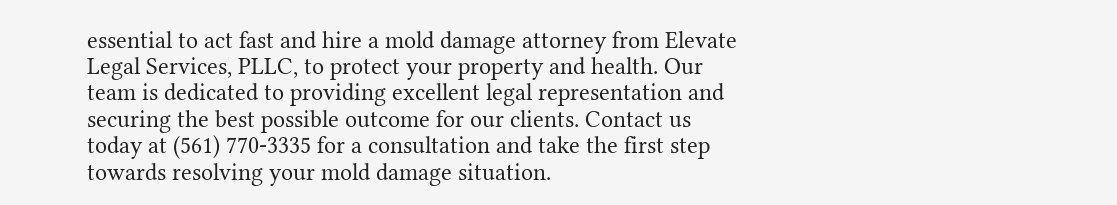essential to act fast and hire a mold damage attorney from Elevate Legal Services, PLLC, to protect your property and health. Our team is dedicated to providing excellent legal representation and securing the best possible outcome for our clients. Contact us today at (561) 770-3335 for a consultation and take the first step towards resolving your mold damage situation.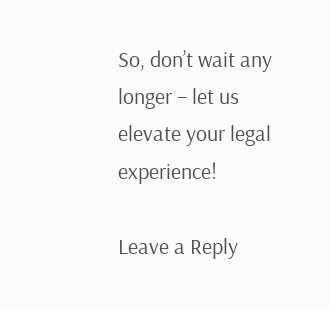So, don’t wait any longer – let us elevate your legal experience!

Leave a Reply